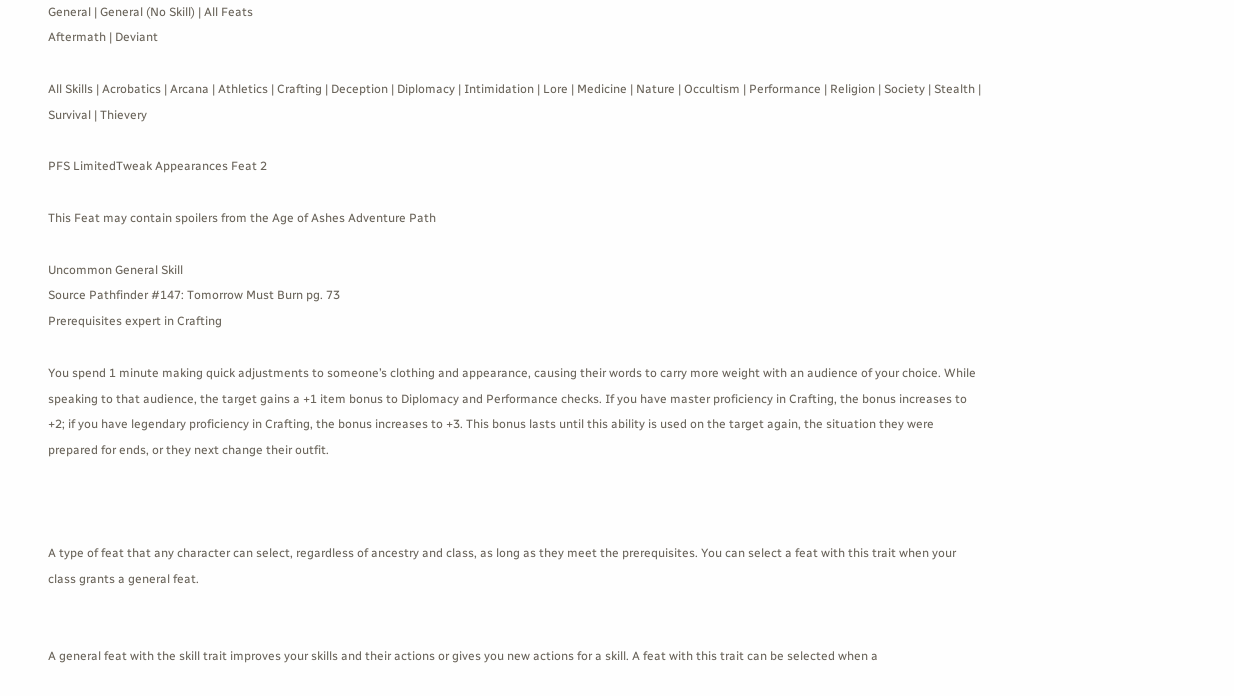General | General (No Skill) | All Feats
Aftermath | Deviant

All Skills | Acrobatics | Arcana | Athletics | Crafting | Deception | Diplomacy | Intimidation | Lore | Medicine | Nature | Occultism | Performance | Religion | Society | Stealth | Survival | Thievery

PFS LimitedTweak Appearances Feat 2

This Feat may contain spoilers from the Age of Ashes Adventure Path

Uncommon General Skill
Source Pathfinder #147: Tomorrow Must Burn pg. 73
Prerequisites expert in Crafting

You spend 1 minute making quick adjustments to someone’s clothing and appearance, causing their words to carry more weight with an audience of your choice. While speaking to that audience, the target gains a +1 item bonus to Diplomacy and Performance checks. If you have master proficiency in Crafting, the bonus increases to +2; if you have legendary proficiency in Crafting, the bonus increases to +3. This bonus lasts until this ability is used on the target again, the situation they were prepared for ends, or they next change their outfit.



A type of feat that any character can select, regardless of ancestry and class, as long as they meet the prerequisites. You can select a feat with this trait when your class grants a general feat.


A general feat with the skill trait improves your skills and their actions or gives you new actions for a skill. A feat with this trait can be selected when a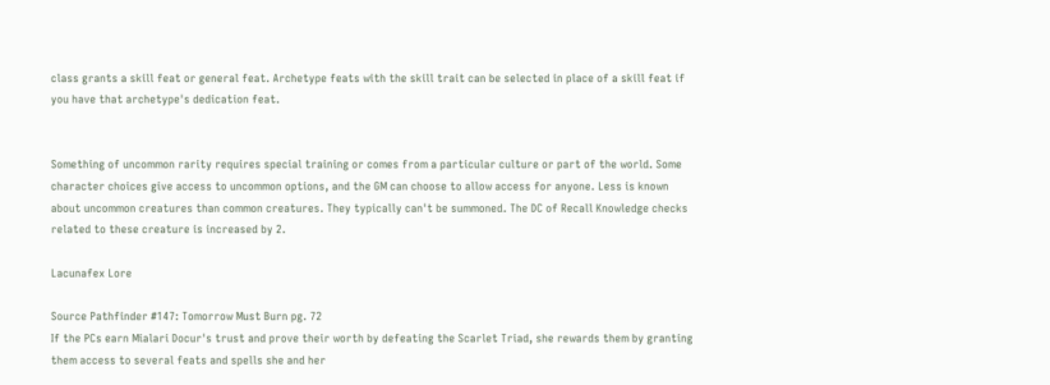class grants a skill feat or general feat. Archetype feats with the skill trait can be selected in place of a skill feat if you have that archetype's dedication feat.


Something of uncommon rarity requires special training or comes from a particular culture or part of the world. Some character choices give access to uncommon options, and the GM can choose to allow access for anyone. Less is known about uncommon creatures than common creatures. They typically can't be summoned. The DC of Recall Knowledge checks related to these creature is increased by 2.

Lacunafex Lore

Source Pathfinder #147: Tomorrow Must Burn pg. 72
If the PCs earn Mialari Docur's trust and prove their worth by defeating the Scarlet Triad, she rewards them by granting them access to several feats and spells she and her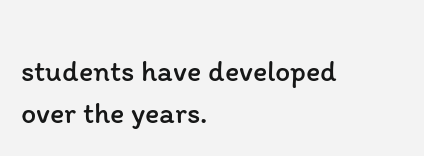students have developed over the years.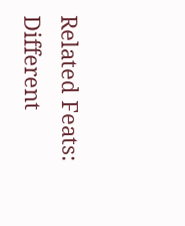Related Feats: Different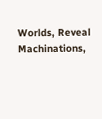Worlds, Reveal Machinations,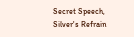Secret Speech, Silver's Refrain